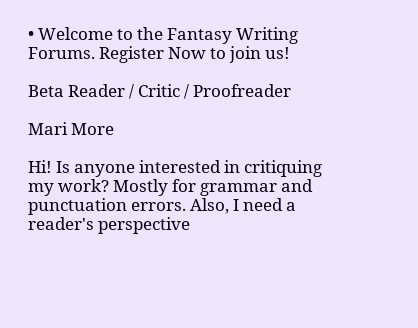• Welcome to the Fantasy Writing Forums. Register Now to join us!

Beta Reader / Critic / Proofreader

Mari More

Hi! Is anyone interested in critiquing my work? Mostly for grammar and punctuation errors. Also, I need a reader's perspective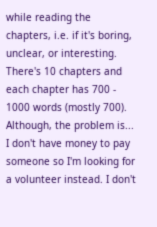while reading the chapters, i.e. if it's boring, unclear, or interesting. There's 10 chapters and each chapter has 700 - 1000 words (mostly 700).
Although, the problem is... I don't have money to pay someone so I'm looking for a volunteer instead. I don't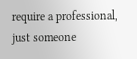require a professional, just someone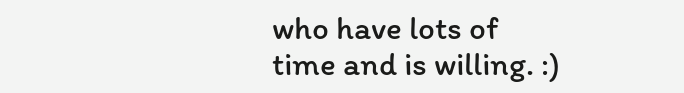who have lots of time and is willing. :)